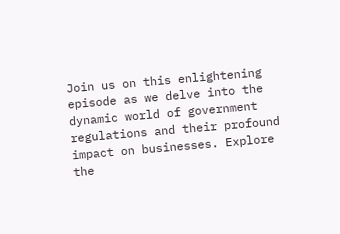Join us on this enlightening episode as we delve into the dynamic world of government regulations and their profound impact on businesses. Explore the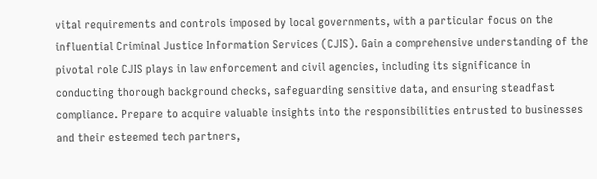vital requirements and controls imposed by local governments, with a particular focus on the influential Criminal Justice Information Services (CJIS). Gain a comprehensive understanding of the pivotal role CJIS plays in law enforcement and civil agencies, including its significance in conducting thorough background checks, safeguarding sensitive data, and ensuring steadfast compliance. Prepare to acquire valuable insights into the responsibilities entrusted to businesses and their esteemed tech partners,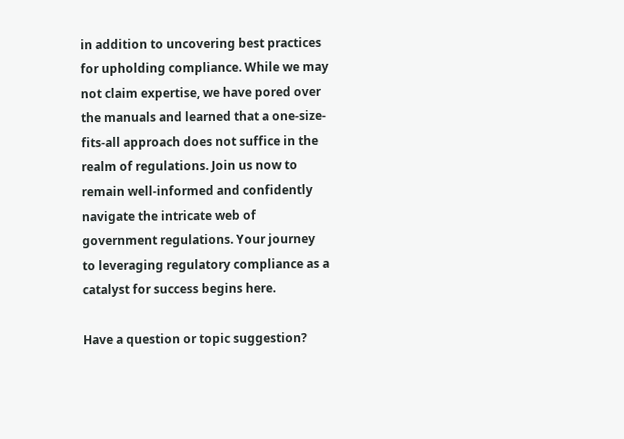in addition to uncovering best practices for upholding compliance. While we may not claim expertise, we have pored over the manuals and learned that a one-size-fits-all approach does not suffice in the realm of regulations. Join us now to remain well-informed and confidently navigate the intricate web of government regulations. Your journey to leveraging regulatory compliance as a catalyst for success begins here.

Have a question or topic suggestion?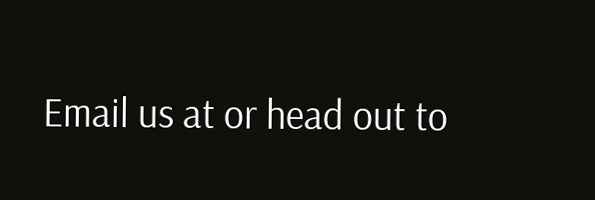Email us at or head out to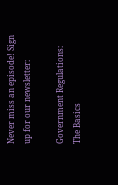Never miss an episode! Sign up for our newsletter:

Government Regulations: The Basics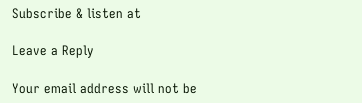Subscribe & listen at

Leave a Reply

Your email address will not be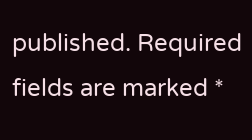published. Required fields are marked *